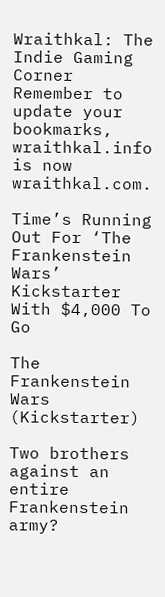Wraithkal: The Indie Gaming Corner
Remember to update your bookmarks, wraithkal.info is now wraithkal.com.

Time’s Running Out For ‘The Frankenstein Wars’ Kickstarter With $4,000 To Go

The Frankenstein Wars (Kickstarter)

Two brothers against an entire Frankenstein army?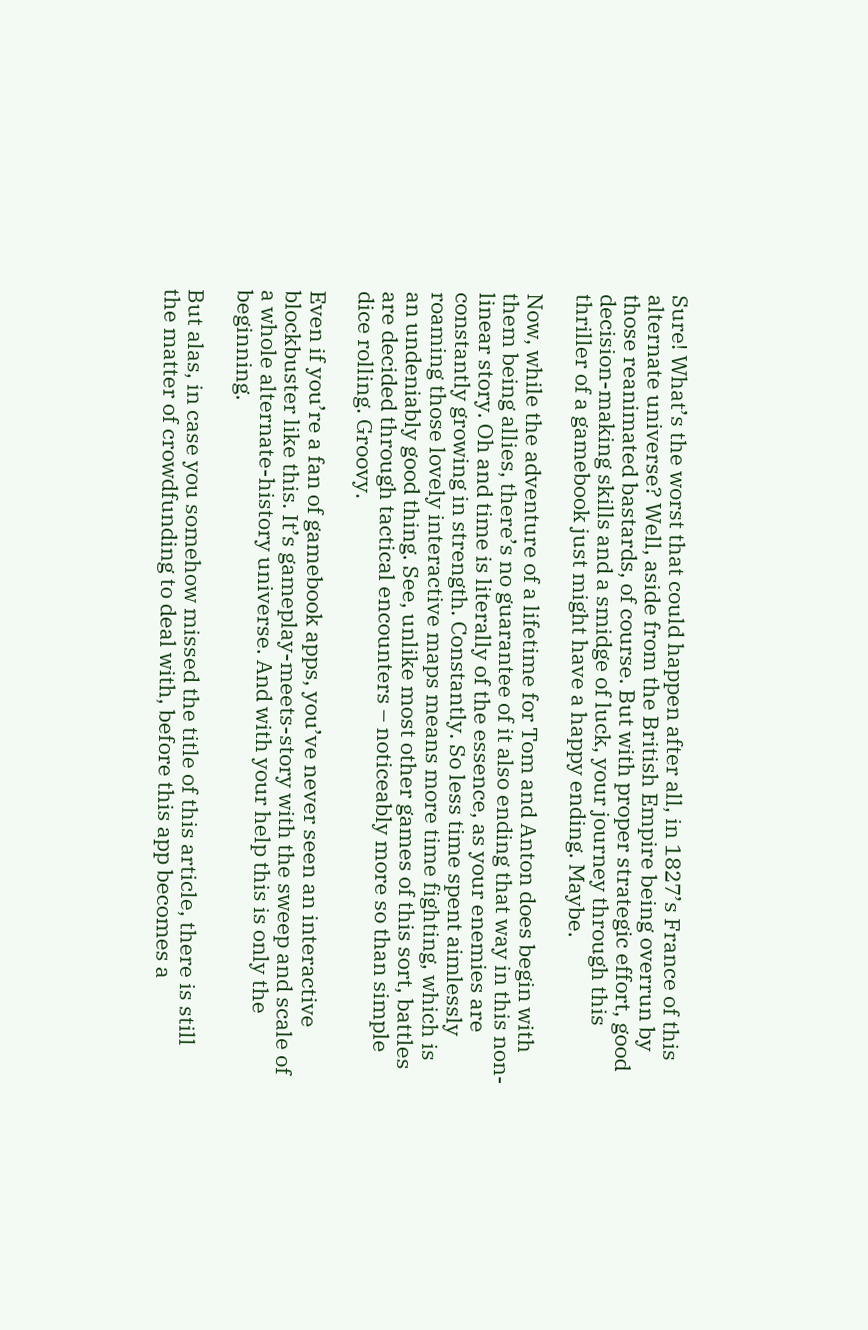Sure! What’s the worst that could happen after all, in 1827’s France of this alternate universe? Well, aside from the British Empire being overrun by those reanimated bastards, of course. But with proper strategic effort, good decision-making skills and a smidge of luck, your journey through this thriller of a gamebook just might have a happy ending. Maybe.

Now, while the adventure of a lifetime for Tom and Anton does begin with them being allies, there’s no guarantee of it also ending that way in this non-linear story. Oh and time is literally of the essence, as your enemies are constantly growing in strength. Constantly. So less time spent aimlessly roaming those lovely interactive maps means more time fighting, which is an undeniably good thing. See, unlike most other games of this sort, battles are decided through tactical encounters – noticeably more so than simple dice rolling. Groovy.

Even if you’re a fan of gamebook apps, you’ve never seen an interactive blockbuster like this. It’s gameplay-meets-story with the sweep and scale of a whole alternate-history universe. And with your help this is only the beginning.

But alas, in case you somehow missed the title of this article, there is still the matter of crowdfunding to deal with, before this app becomes a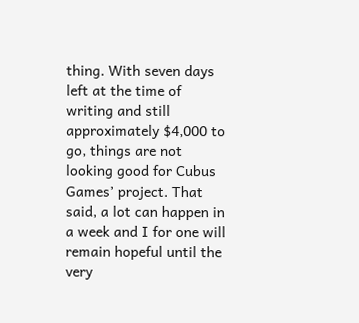thing. With seven days left at the time of writing and still approximately $4,000 to go, things are not looking good for Cubus Games’ project. That said, a lot can happen in a week and I for one will remain hopeful until the very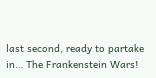last second, ready to partake in… The Frankenstein Wars!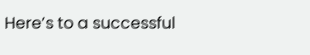Here’s to a successful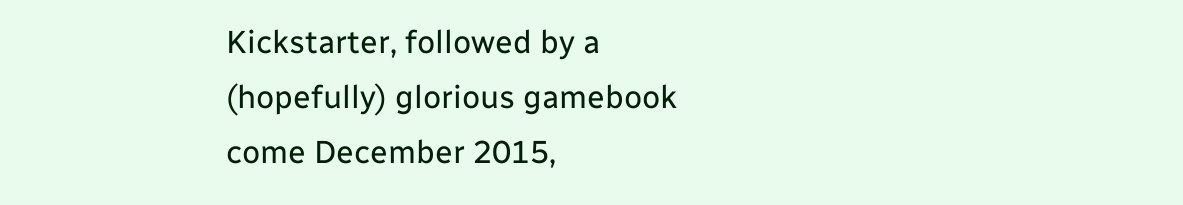Kickstarter, followed by a (hopefully) glorious gamebook come December 2015,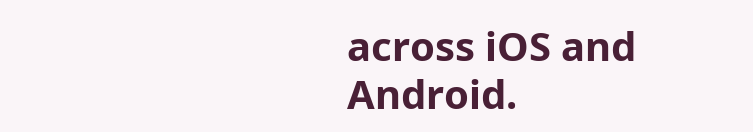across iOS and Android.